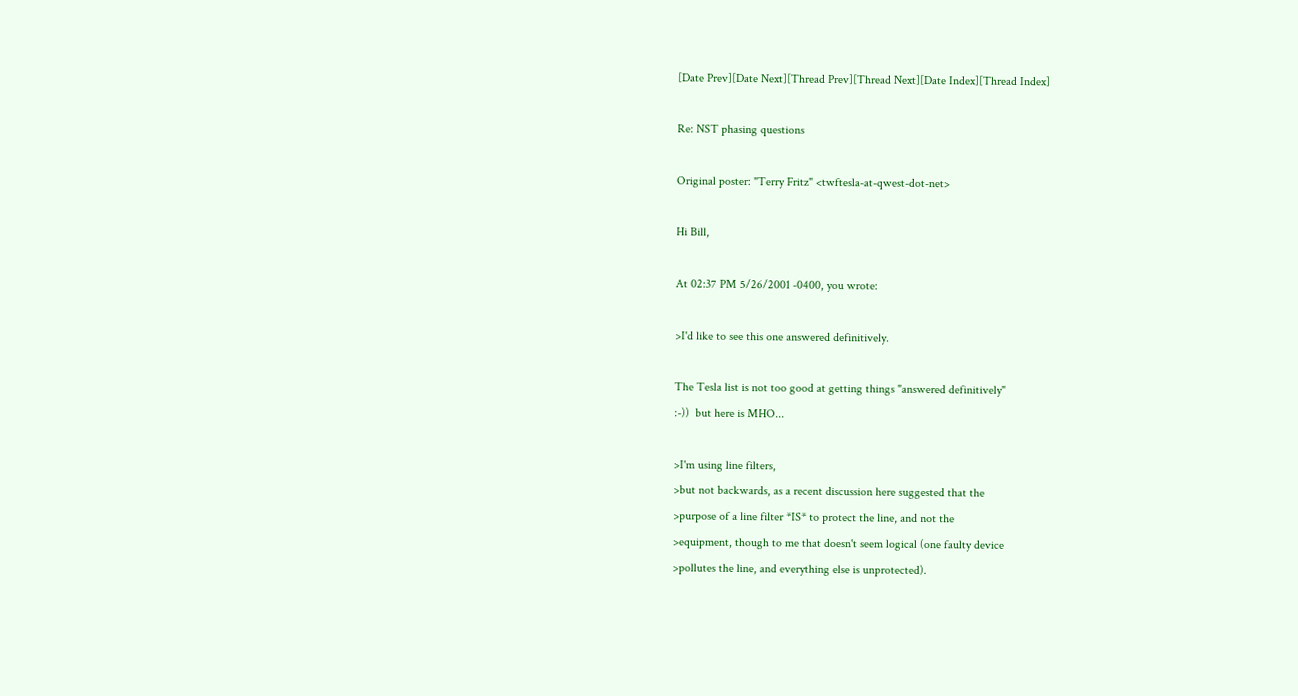[Date Prev][Date Next][Thread Prev][Thread Next][Date Index][Thread Index]

Re: NST phasing questions

Original poster: "Terry Fritz" <twftesla-at-qwest-dot-net>

Hi Bill,

At 02:37 PM 5/26/2001 -0400, you wrote:

>I'd like to see this one answered definitively.

The Tesla list is not too good at getting things "answered definitively"
:-))  but here is MHO...

>I'm using line filters,
>but not backwards, as a recent discussion here suggested that the
>purpose of a line filter *IS* to protect the line, and not the
>equipment, though to me that doesn't seem logical (one faulty device
>pollutes the line, and everything else is unprotected).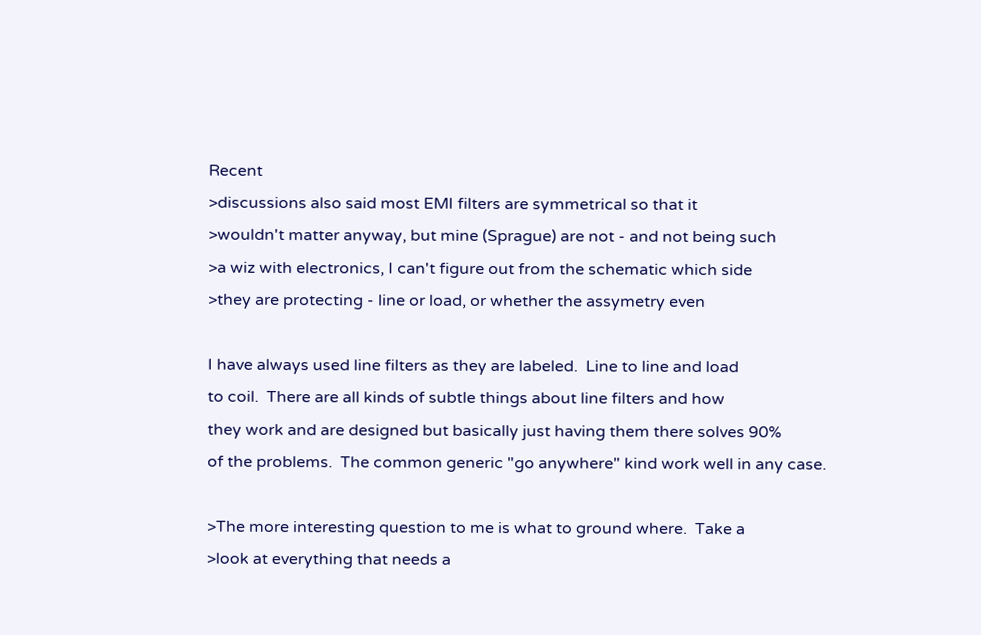Recent
>discussions also said most EMI filters are symmetrical so that it
>wouldn't matter anyway, but mine (Sprague) are not - and not being such
>a wiz with electronics, I can't figure out from the schematic which side
>they are protecting - line or load, or whether the assymetry even

I have always used line filters as they are labeled.  Line to line and load
to coil.  There are all kinds of subtle things about line filters and how
they work and are designed but basically just having them there solves 90%
of the problems.  The common generic "go anywhere" kind work well in any case.

>The more interesting question to me is what to ground where.  Take a
>look at everything that needs a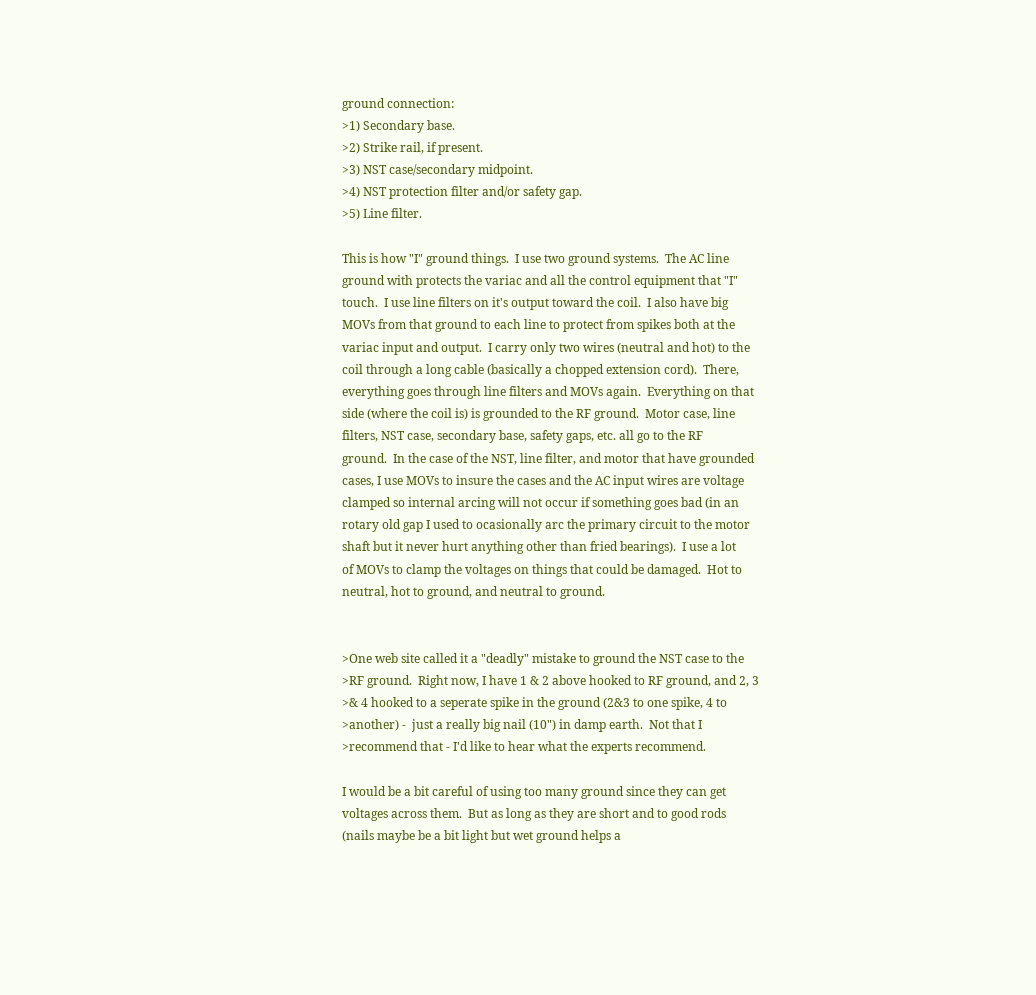ground connection:
>1) Secondary base.
>2) Strike rail, if present.
>3) NST case/secondary midpoint.
>4) NST protection filter and/or safety gap.
>5) Line filter.

This is how "I" ground things.  I use two ground systems.  The AC line
ground with protects the variac and all the control equipment that "I"
touch.  I use line filters on it's output toward the coil.  I also have big
MOVs from that ground to each line to protect from spikes both at the
variac input and output.  I carry only two wires (neutral and hot) to the
coil through a long cable (basically a chopped extension cord).  There,
everything goes through line filters and MOVs again.  Everything on that
side (where the coil is) is grounded to the RF ground.  Motor case, line
filters, NST case, secondary base, safety gaps, etc. all go to the RF
ground.  In the case of the NST, line filter, and motor that have grounded
cases, I use MOVs to insure the cases and the AC input wires are voltage
clamped so internal arcing will not occur if something goes bad (in an
rotary old gap I used to ocasionally arc the primary circuit to the motor
shaft but it never hurt anything other than fried bearings).  I use a lot
of MOVs to clamp the voltages on things that could be damaged.  Hot to
neutral, hot to ground, and neutral to ground.


>One web site called it a "deadly" mistake to ground the NST case to the
>RF ground.  Right now, I have 1 & 2 above hooked to RF ground, and 2, 3
>& 4 hooked to a seperate spike in the ground (2&3 to one spike, 4 to
>another) -  just a really big nail (10") in damp earth.  Not that I
>recommend that - I'd like to hear what the experts recommend.

I would be a bit careful of using too many ground since they can get
voltages across them.  But as long as they are short and to good rods
(nails maybe be a bit light but wet ground helps a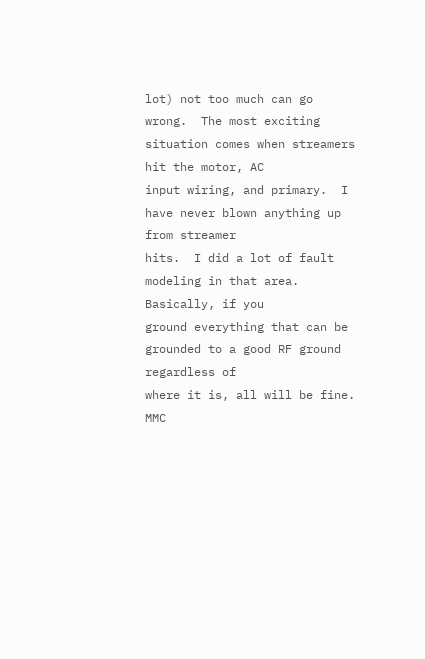lot) not too much can go
wrong.  The most exciting situation comes when streamers hit the motor, AC
input wiring, and primary.  I have never blown anything up from streamer
hits.  I did a lot of fault modeling in that area.  Basically, if you
ground everything that can be grounded to a good RF ground regardless of
where it is, all will be fine.  MMC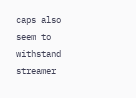caps also seem to withstand streamer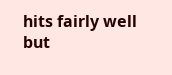hits fairly well but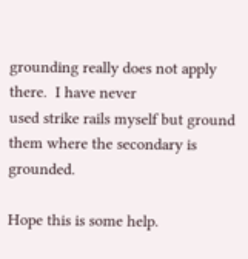grounding really does not apply there.  I have never
used strike rails myself but ground them where the secondary is grounded.

Hope this is some help.